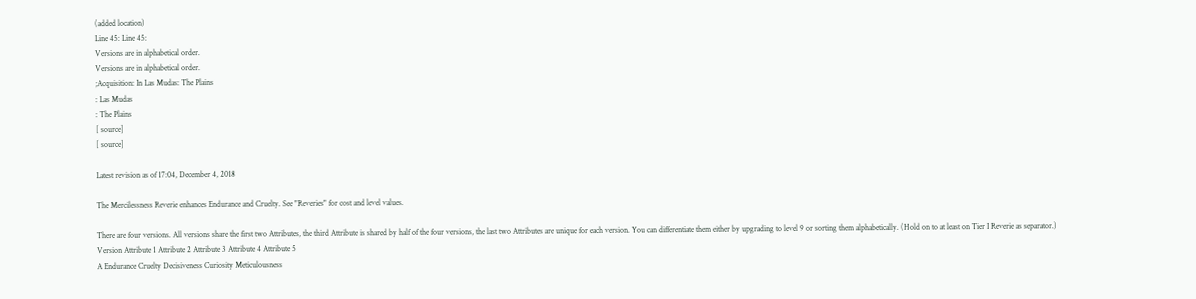(added location)
Line 45: Line 45:
Versions are in alphabetical order.
Versions are in alphabetical order.
;Acquisition: In Las Mudas: The Plains
: Las Mudas
: The Plains
[ source]
[ source]

Latest revision as of 17:04, December 4, 2018

The Mercilessness Reverie enhances Endurance and Cruelty. See "Reveries" for cost and level values.

There are four versions. All versions share the first two Attributes, the third Attribute is shared by half of the four versions, the last two Attributes are unique for each version. You can differentiate them either by upgrading to level 9 or sorting them alphabetically. (Hold on to at least on Tier I Reverie as separator.)
Version Attribute 1 Attribute 2 Attribute 3 Attribute 4 Attribute 5
A Endurance Cruelty Decisiveness Curiosity Meticulousness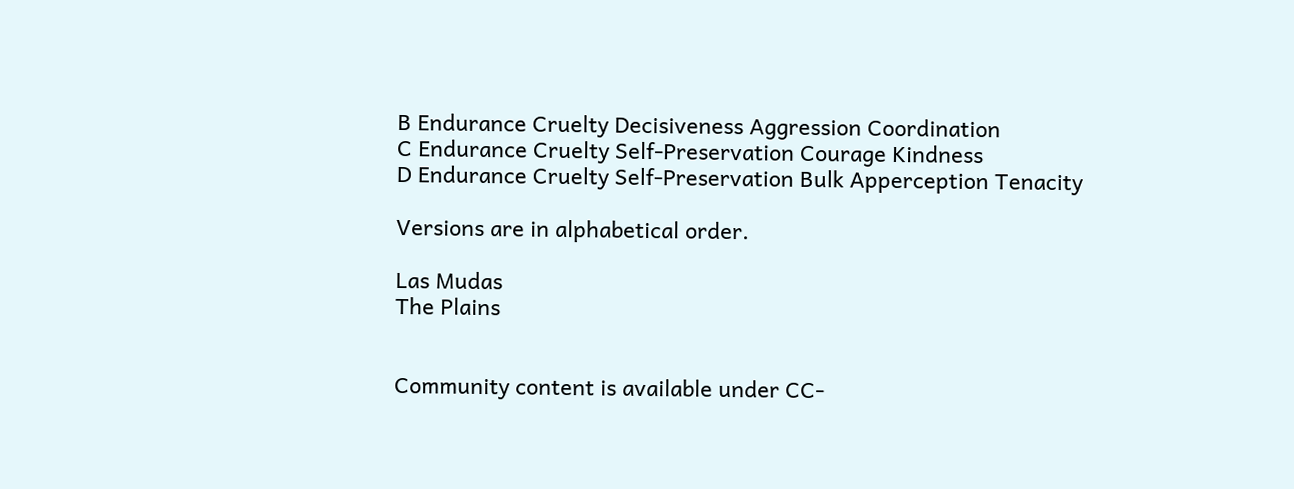B Endurance Cruelty Decisiveness Aggression Coordination
C Endurance Cruelty Self-Preservation Courage Kindness
D Endurance Cruelty Self-Preservation Bulk Apperception Tenacity

Versions are in alphabetical order.

Las Mudas
The Plains


Community content is available under CC-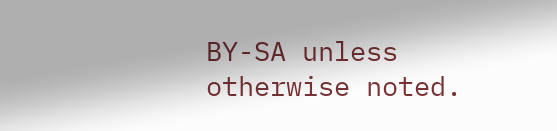BY-SA unless otherwise noted.